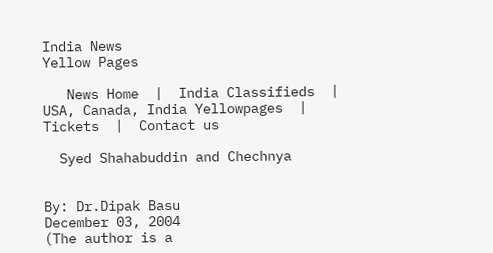India News
Yellow Pages

   News Home  |  India Classifieds  |  USA, Canada, India Yellowpages  |  Tickets  |  Contact us

  Syed Shahabuddin and Chechnya


By: Dr.Dipak Basu
December 03, 2004
(The author is a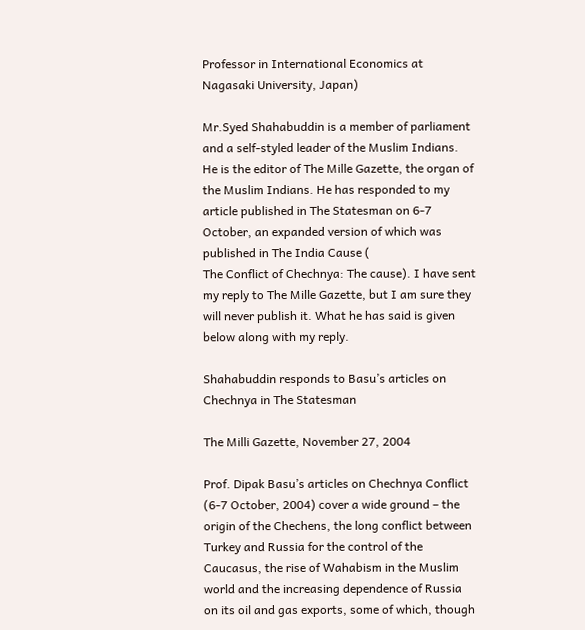Professor in International Economics at Nagasaki University, Japan)

Mr.Syed Shahabuddin is a member of parliament and a self-styled leader of the Muslim Indians. He is the editor of The Mille Gazette, the organ of the Muslim Indians. He has responded to my article published in The Statesman on 6-7 October, an expanded version of which was published in The India Cause (
The Conflict of Chechnya: The cause). I have sent my reply to The Mille Gazette, but I am sure they will never publish it. What he has said is given below along with my reply.

Shahabuddin responds to Basu’s articles on Chechnya in The Statesman

The Milli Gazette, November 27, 2004

Prof. Dipak Basu’s articles on Chechnya Conflict (6-7 October, 2004) cover a wide ground – the origin of the Chechens, the long conflict between Turkey and Russia for the control of the Caucasus, the rise of Wahabism in the Muslim world and the increasing dependence of Russia on its oil and gas exports, some of which, though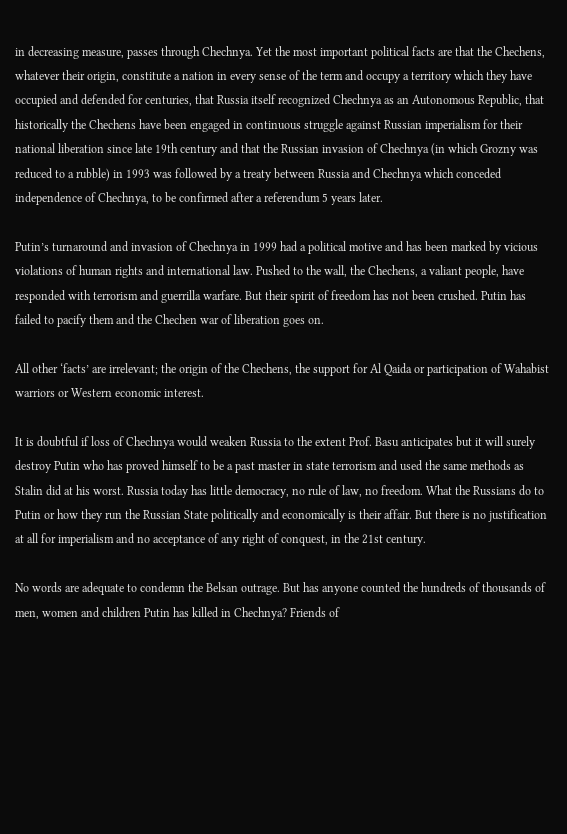in decreasing measure, passes through Chechnya. Yet the most important political facts are that the Chechens, whatever their origin, constitute a nation in every sense of the term and occupy a territory which they have occupied and defended for centuries, that Russia itself recognized Chechnya as an Autonomous Republic, that historically the Chechens have been engaged in continuous struggle against Russian imperialism for their national liberation since late 19th century and that the Russian invasion of Chechnya (in which Grozny was reduced to a rubble) in 1993 was followed by a treaty between Russia and Chechnya which conceded independence of Chechnya, to be confirmed after a referendum 5 years later.

Putin’s turnaround and invasion of Chechnya in 1999 had a political motive and has been marked by vicious violations of human rights and international law. Pushed to the wall, the Chechens, a valiant people, have responded with terrorism and guerrilla warfare. But their spirit of freedom has not been crushed. Putin has failed to pacify them and the Chechen war of liberation goes on.

All other ‘facts’ are irrelevant; the origin of the Chechens, the support for Al Qaida or participation of Wahabist warriors or Western economic interest.

It is doubtful if loss of Chechnya would weaken Russia to the extent Prof. Basu anticipates but it will surely destroy Putin who has proved himself to be a past master in state terrorism and used the same methods as Stalin did at his worst. Russia today has little democracy, no rule of law, no freedom. What the Russians do to Putin or how they run the Russian State politically and economically is their affair. But there is no justification at all for imperialism and no acceptance of any right of conquest, in the 21st century.

No words are adequate to condemn the Belsan outrage. But has anyone counted the hundreds of thousands of men, women and children Putin has killed in Chechnya? Friends of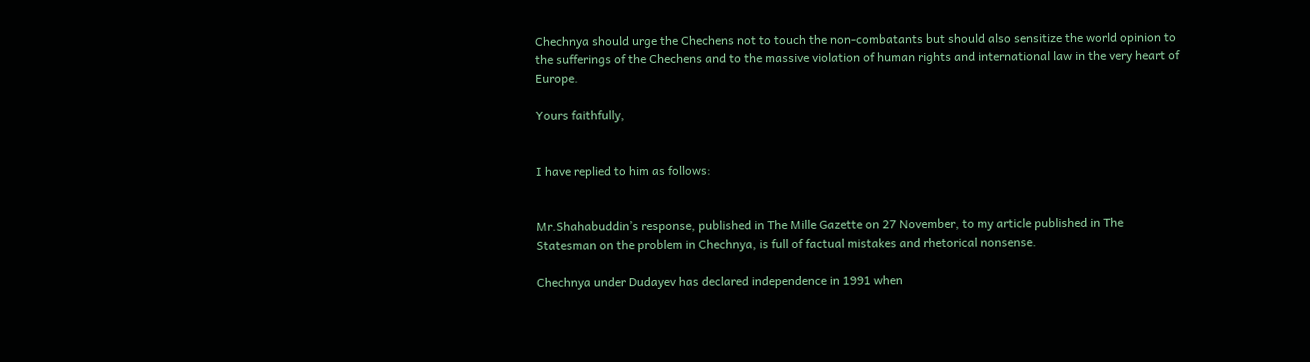Chechnya should urge the Chechens not to touch the non-combatants but should also sensitize the world opinion to the sufferings of the Chechens and to the massive violation of human rights and international law in the very heart of Europe.

Yours faithfully,


I have replied to him as follows:


Mr.Shahabuddin’s response, published in The Mille Gazette on 27 November, to my article published in The Statesman on the problem in Chechnya, is full of factual mistakes and rhetorical nonsense.

Chechnya under Dudayev has declared independence in 1991 when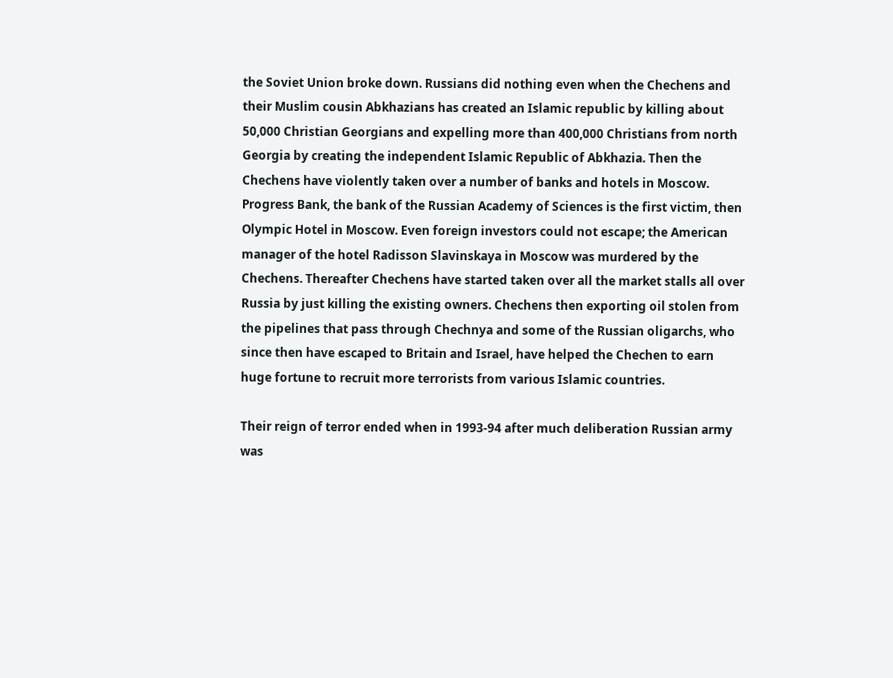the Soviet Union broke down. Russians did nothing even when the Chechens and their Muslim cousin Abkhazians has created an Islamic republic by killing about 50,000 Christian Georgians and expelling more than 400,000 Christians from north Georgia by creating the independent Islamic Republic of Abkhazia. Then the Chechens have violently taken over a number of banks and hotels in Moscow. Progress Bank, the bank of the Russian Academy of Sciences is the first victim, then Olympic Hotel in Moscow. Even foreign investors could not escape; the American manager of the hotel Radisson Slavinskaya in Moscow was murdered by the Chechens. Thereafter Chechens have started taken over all the market stalls all over Russia by just killing the existing owners. Chechens then exporting oil stolen from the pipelines that pass through Chechnya and some of the Russian oligarchs, who since then have escaped to Britain and Israel, have helped the Chechen to earn huge fortune to recruit more terrorists from various Islamic countries.

Their reign of terror ended when in 1993-94 after much deliberation Russian army was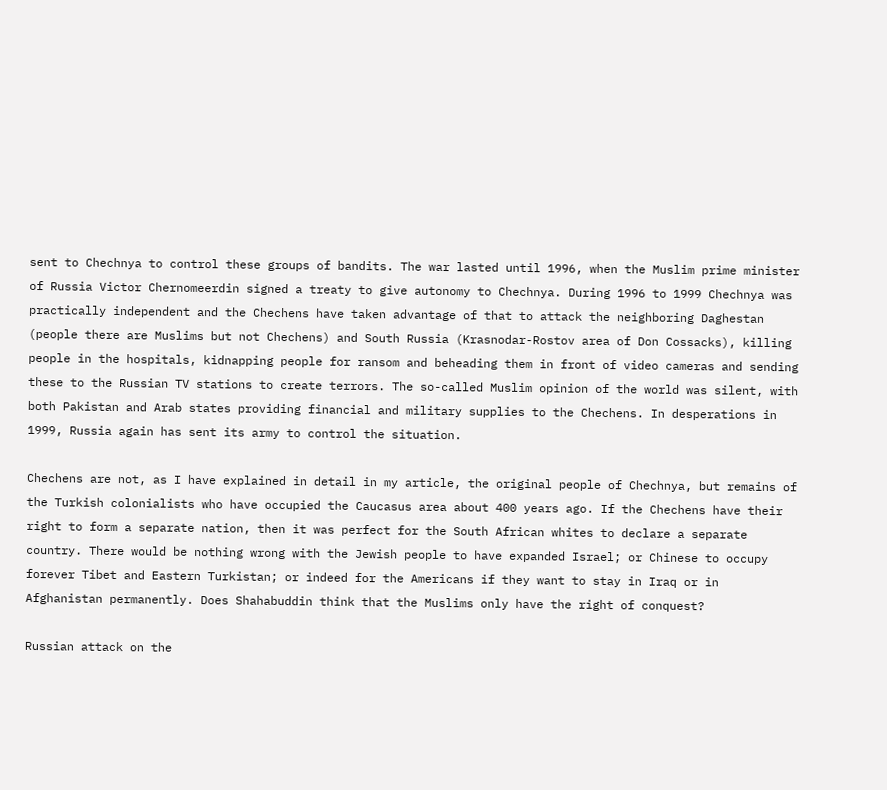sent to Chechnya to control these groups of bandits. The war lasted until 1996, when the Muslim prime minister of Russia Victor Chernomeerdin signed a treaty to give autonomy to Chechnya. During 1996 to 1999 Chechnya was practically independent and the Chechens have taken advantage of that to attack the neighboring Daghestan (people there are Muslims but not Chechens) and South Russia (Krasnodar-Rostov area of Don Cossacks), killing people in the hospitals, kidnapping people for ransom and beheading them in front of video cameras and sending these to the Russian TV stations to create terrors. The so-called Muslim opinion of the world was silent, with both Pakistan and Arab states providing financial and military supplies to the Chechens. In desperations in 1999, Russia again has sent its army to control the situation.

Chechens are not, as I have explained in detail in my article, the original people of Chechnya, but remains of the Turkish colonialists who have occupied the Caucasus area about 400 years ago. If the Chechens have their right to form a separate nation, then it was perfect for the South African whites to declare a separate country. There would be nothing wrong with the Jewish people to have expanded Israel; or Chinese to occupy forever Tibet and Eastern Turkistan; or indeed for the Americans if they want to stay in Iraq or in Afghanistan permanently. Does Shahabuddin think that the Muslims only have the right of conquest?

Russian attack on the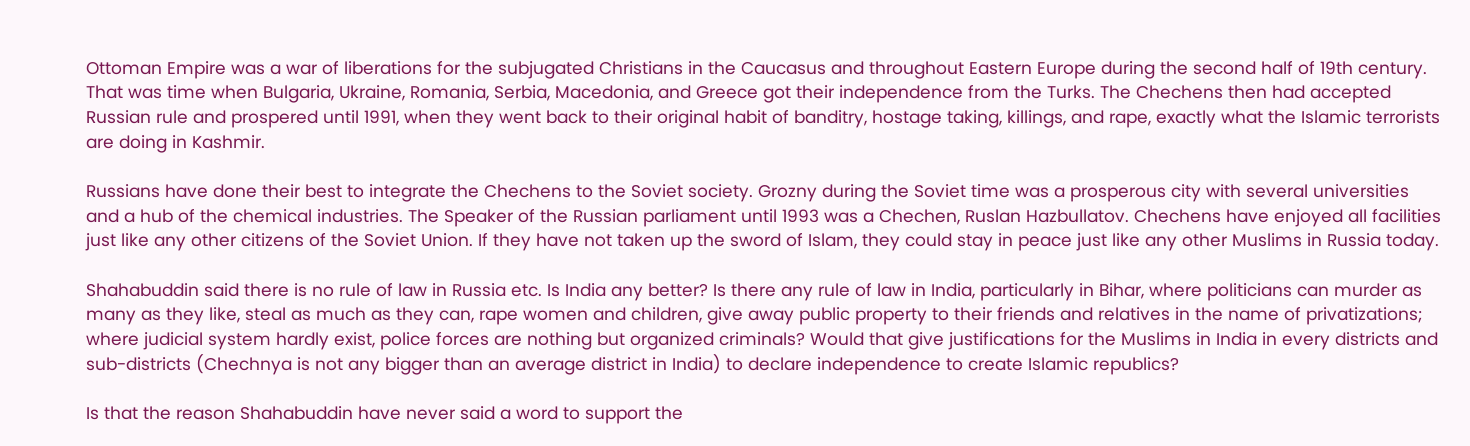Ottoman Empire was a war of liberations for the subjugated Christians in the Caucasus and throughout Eastern Europe during the second half of 19th century. That was time when Bulgaria, Ukraine, Romania, Serbia, Macedonia, and Greece got their independence from the Turks. The Chechens then had accepted Russian rule and prospered until 1991, when they went back to their original habit of banditry, hostage taking, killings, and rape, exactly what the Islamic terrorists are doing in Kashmir.

Russians have done their best to integrate the Chechens to the Soviet society. Grozny during the Soviet time was a prosperous city with several universities and a hub of the chemical industries. The Speaker of the Russian parliament until 1993 was a Chechen, Ruslan Hazbullatov. Chechens have enjoyed all facilities just like any other citizens of the Soviet Union. If they have not taken up the sword of Islam, they could stay in peace just like any other Muslims in Russia today.

Shahabuddin said there is no rule of law in Russia etc. Is India any better? Is there any rule of law in India, particularly in Bihar, where politicians can murder as many as they like, steal as much as they can, rape women and children, give away public property to their friends and relatives in the name of privatizations; where judicial system hardly exist, police forces are nothing but organized criminals? Would that give justifications for the Muslims in India in every districts and sub-districts (Chechnya is not any bigger than an average district in India) to declare independence to create Islamic republics?

Is that the reason Shahabuddin have never said a word to support the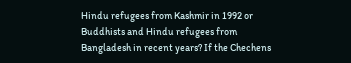Hindu refugees from Kashmir in 1992 or Buddhists and Hindu refugees from Bangladesh in recent years? If the Chechens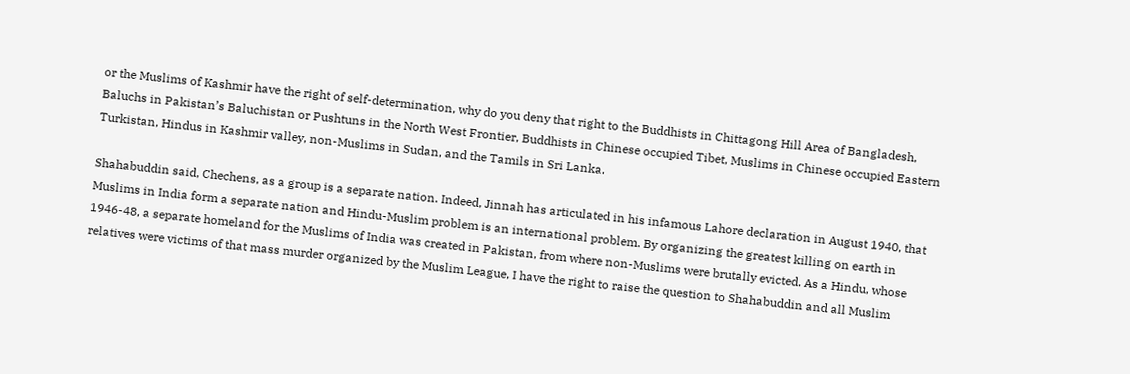or the Muslims of Kashmir have the right of self-determination, why do you deny that right to the Buddhists in Chittagong Hill Area of Bangladesh, Baluchs in Pakistan’s Baluchistan or Pushtuns in the North West Frontier, Buddhists in Chinese occupied Tibet, Muslims in Chinese occupied Eastern Turkistan, Hindus in Kashmir valley, non-Muslims in Sudan, and the Tamils in Sri Lanka.

Shahabuddin said, Chechens, as a group is a separate nation. Indeed, Jinnah has articulated in his infamous Lahore declaration in August 1940, that Muslims in India form a separate nation and Hindu-Muslim problem is an international problem. By organizing the greatest killing on earth in 1946-48, a separate homeland for the Muslims of India was created in Pakistan, from where non-Muslims were brutally evicted. As a Hindu, whose relatives were victims of that mass murder organized by the Muslim League, I have the right to raise the question to Shahabuddin and all Muslim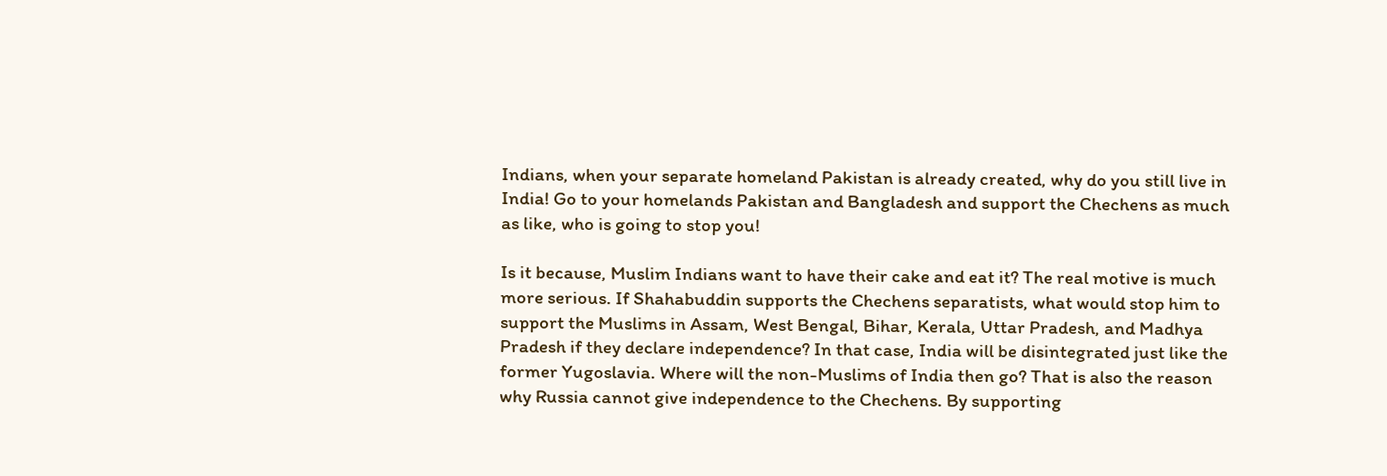Indians, when your separate homeland Pakistan is already created, why do you still live in India! Go to your homelands Pakistan and Bangladesh and support the Chechens as much as like, who is going to stop you!

Is it because, Muslim Indians want to have their cake and eat it? The real motive is much more serious. If Shahabuddin supports the Chechens separatists, what would stop him to support the Muslims in Assam, West Bengal, Bihar, Kerala, Uttar Pradesh, and Madhya Pradesh if they declare independence? In that case, India will be disintegrated just like the former Yugoslavia. Where will the non-Muslims of India then go? That is also the reason why Russia cannot give independence to the Chechens. By supporting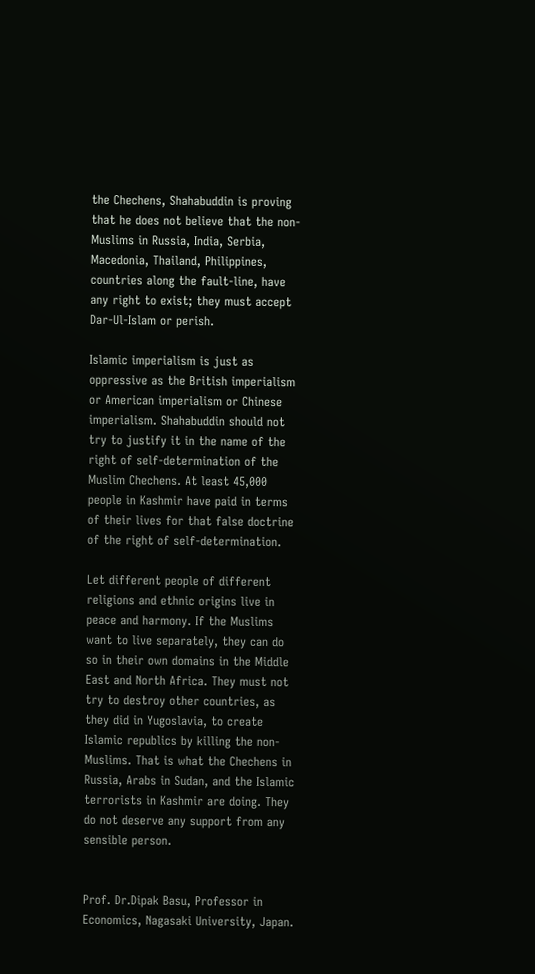the Chechens, Shahabuddin is proving that he does not believe that the non-Muslims in Russia, India, Serbia, Macedonia, Thailand, Philippines, countries along the fault-line, have any right to exist; they must accept Dar-Ul-Islam or perish.

Islamic imperialism is just as oppressive as the British imperialism or American imperialism or Chinese imperialism. Shahabuddin should not try to justify it in the name of the right of self-determination of the Muslim Chechens. At least 45,000 people in Kashmir have paid in terms of their lives for that false doctrine of the right of self-determination.

Let different people of different religions and ethnic origins live in peace and harmony. If the Muslims want to live separately, they can do so in their own domains in the Middle East and North Africa. They must not try to destroy other countries, as they did in Yugoslavia, to create Islamic republics by killing the non-Muslims. That is what the Chechens in Russia, Arabs in Sudan, and the Islamic terrorists in Kashmir are doing. They do not deserve any support from any sensible person.


Prof. Dr.Dipak Basu, Professor in Economics, Nagasaki University, Japan.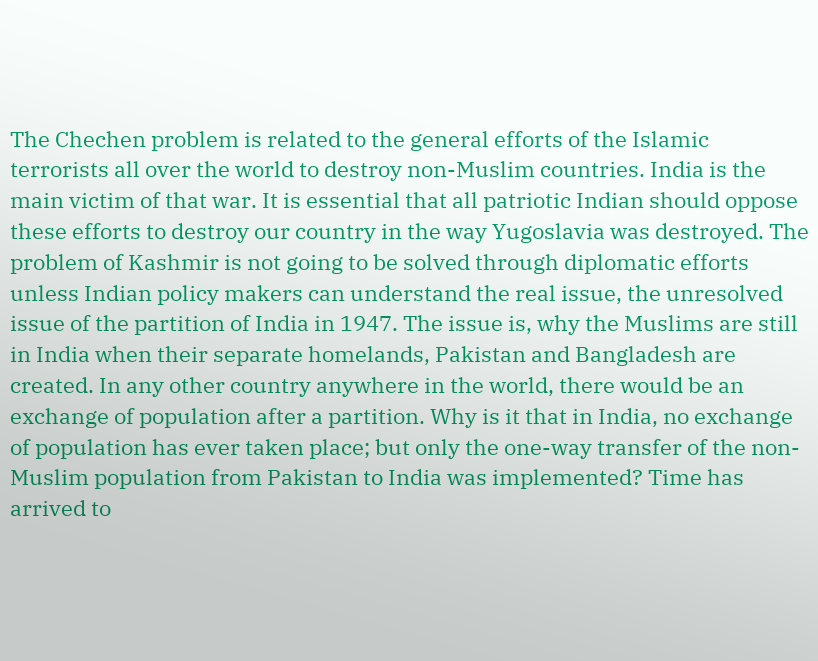The Chechen problem is related to the general efforts of the Islamic terrorists all over the world to destroy non-Muslim countries. India is the main victim of that war. It is essential that all patriotic Indian should oppose these efforts to destroy our country in the way Yugoslavia was destroyed. The problem of Kashmir is not going to be solved through diplomatic efforts unless Indian policy makers can understand the real issue, the unresolved issue of the partition of India in 1947. The issue is, why the Muslims are still in India when their separate homelands, Pakistan and Bangladesh are created. In any other country anywhere in the world, there would be an exchange of population after a partition. Why is it that in India, no exchange of population has ever taken place; but only the one-way transfer of the non-Muslim population from Pakistan to India was implemented? Time has arrived to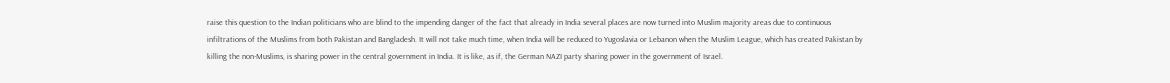raise this question to the Indian politicians who are blind to the impending danger of the fact that already in India several places are now turned into Muslim majority areas due to continuous infiltrations of the Muslims from both Pakistan and Bangladesh. It will not take much time, when India will be reduced to Yugoslavia or Lebanon when the Muslim League, which has created Pakistan by killing the non-Muslims, is sharing power in the central government in India. It is like, as if, the German NAZI party sharing power in the government of Israel.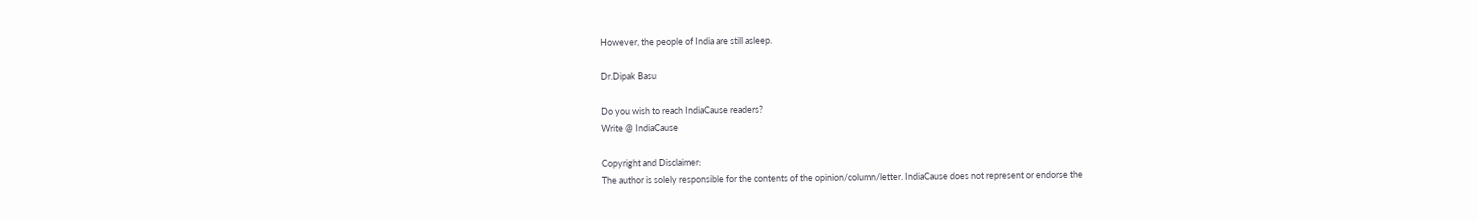However, the people of India are still asleep.

Dr.Dipak Basu

Do you wish to reach IndiaCause readers?
Write @ IndiaCause

Copyright and Disclaimer:
The author is solely responsible for the contents of the opinion/column/letter. IndiaCause does not represent or endorse the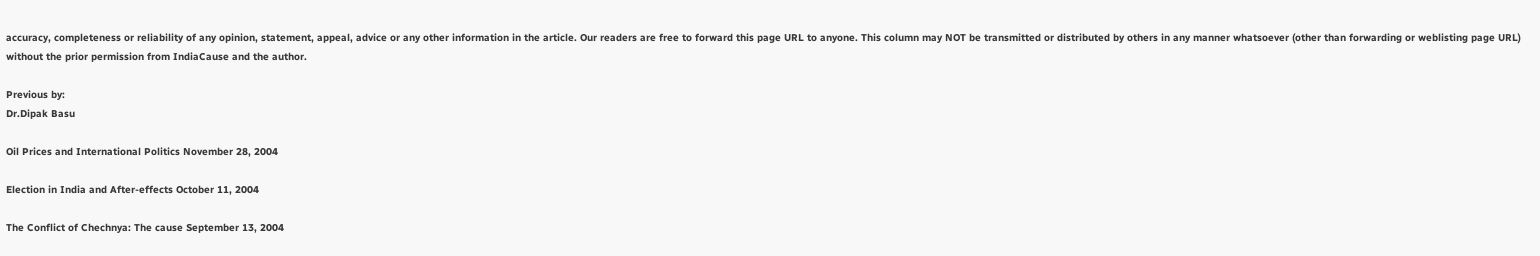accuracy, completeness or reliability of any opinion, statement, appeal, advice or any other information in the article. Our readers are free to forward this page URL to anyone. This column may NOT be transmitted or distributed by others in any manner whatsoever (other than forwarding or weblisting page URL) without the prior permission from IndiaCause and the author.

Previous by:
Dr.Dipak Basu

Oil Prices and International Politics November 28, 2004

Election in India and After-effects October 11, 2004

The Conflict of Chechnya: The cause September 13, 2004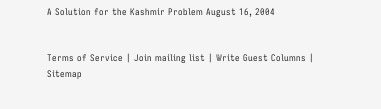A Solution for the Kashmir Problem August 16, 2004


Terms of Service | Join mailing list | Write Guest Columns | Sitemap